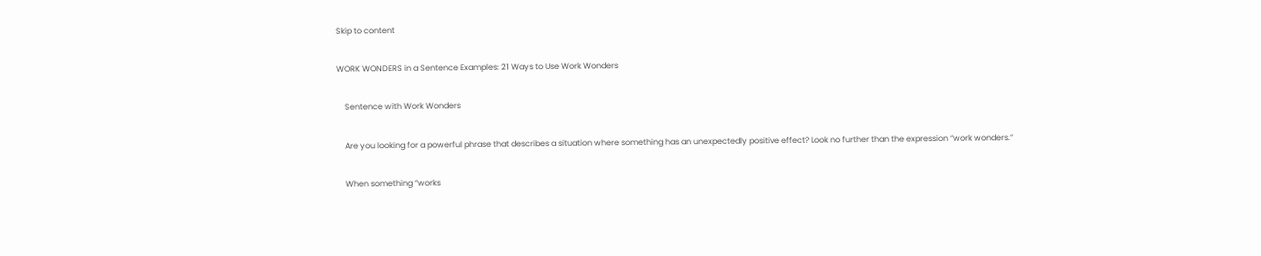Skip to content

WORK WONDERS in a Sentence Examples: 21 Ways to Use Work Wonders

    Sentence with Work Wonders

    Are you looking for a powerful phrase that describes a situation where something has an unexpectedly positive effect? Look no further than the expression “work wonders.”

    When something “works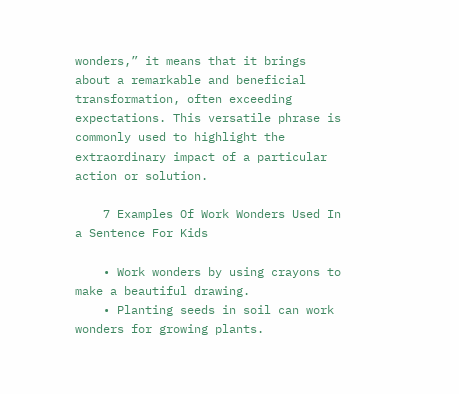wonders,” it means that it brings about a remarkable and beneficial transformation, often exceeding expectations. This versatile phrase is commonly used to highlight the extraordinary impact of a particular action or solution.

    7 Examples Of Work Wonders Used In a Sentence For Kids

    • Work wonders by using crayons to make a beautiful drawing.
    • Planting seeds in soil can work wonders for growing plants.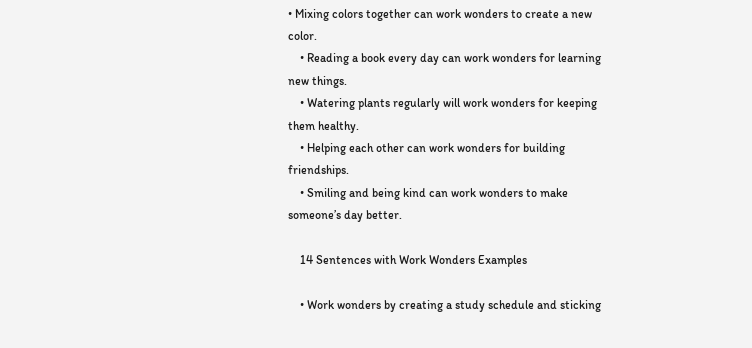• Mixing colors together can work wonders to create a new color.
    • Reading a book every day can work wonders for learning new things.
    • Watering plants regularly will work wonders for keeping them healthy.
    • Helping each other can work wonders for building friendships.
    • Smiling and being kind can work wonders to make someone’s day better.

    14 Sentences with Work Wonders Examples

    • Work wonders by creating a study schedule and sticking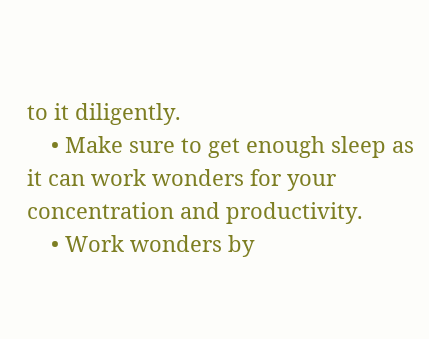to it diligently.
    • Make sure to get enough sleep as it can work wonders for your concentration and productivity.
    • Work wonders by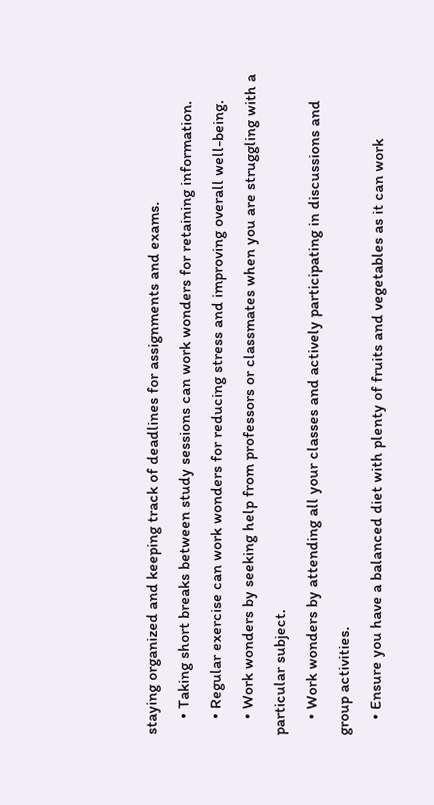staying organized and keeping track of deadlines for assignments and exams.
    • Taking short breaks between study sessions can work wonders for retaining information.
    • Regular exercise can work wonders for reducing stress and improving overall well-being.
    • Work wonders by seeking help from professors or classmates when you are struggling with a particular subject.
    • Work wonders by attending all your classes and actively participating in discussions and group activities.
    • Ensure you have a balanced diet with plenty of fruits and vegetables as it can work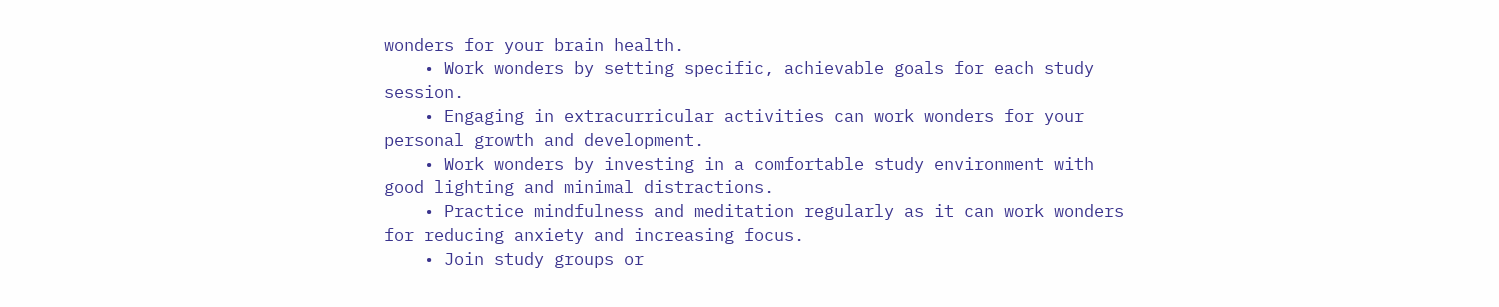wonders for your brain health.
    • Work wonders by setting specific, achievable goals for each study session.
    • Engaging in extracurricular activities can work wonders for your personal growth and development.
    • Work wonders by investing in a comfortable study environment with good lighting and minimal distractions.
    • Practice mindfulness and meditation regularly as it can work wonders for reducing anxiety and increasing focus.
    • Join study groups or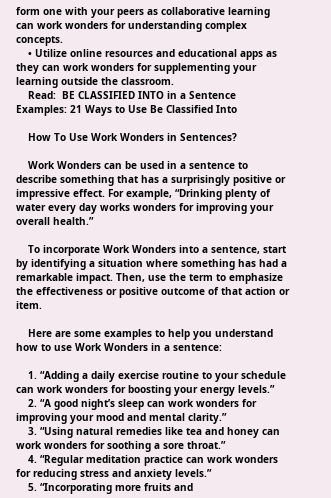form one with your peers as collaborative learning can work wonders for understanding complex concepts.
    • Utilize online resources and educational apps as they can work wonders for supplementing your learning outside the classroom.
    Read:  BE CLASSIFIED INTO in a Sentence Examples: 21 Ways to Use Be Classified Into

    How To Use Work Wonders in Sentences?

    Work Wonders can be used in a sentence to describe something that has a surprisingly positive or impressive effect. For example, “Drinking plenty of water every day works wonders for improving your overall health.”

    To incorporate Work Wonders into a sentence, start by identifying a situation where something has had a remarkable impact. Then, use the term to emphasize the effectiveness or positive outcome of that action or item.

    Here are some examples to help you understand how to use Work Wonders in a sentence:

    1. “Adding a daily exercise routine to your schedule can work wonders for boosting your energy levels.”
    2. “A good night’s sleep can work wonders for improving your mood and mental clarity.”
    3. “Using natural remedies like tea and honey can work wonders for soothing a sore throat.”
    4. “Regular meditation practice can work wonders for reducing stress and anxiety levels.”
    5. “Incorporating more fruits and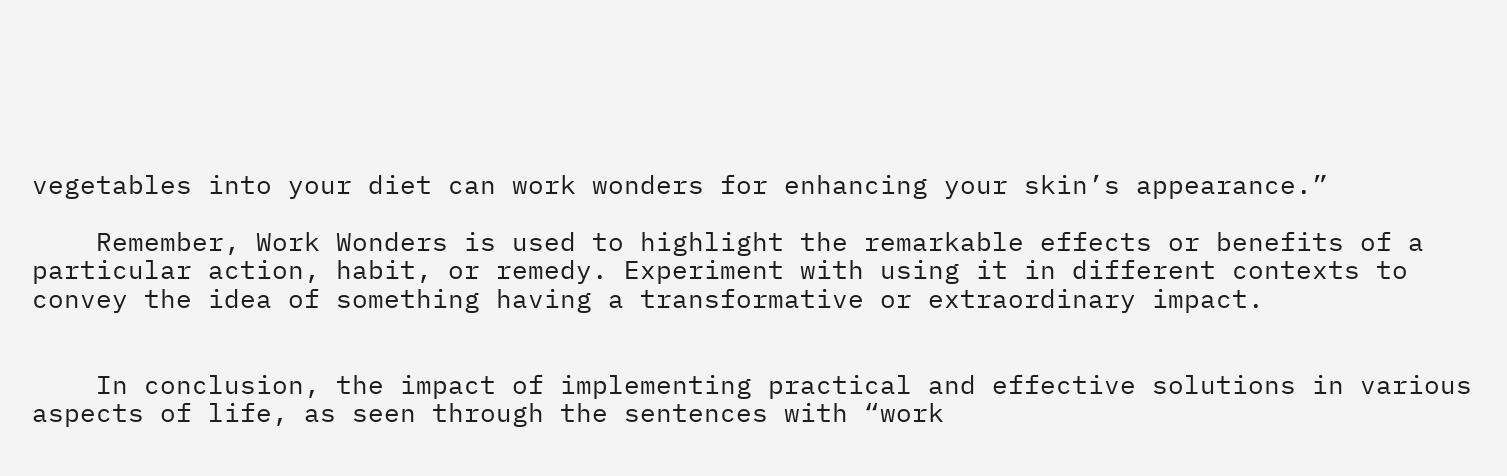vegetables into your diet can work wonders for enhancing your skin’s appearance.”

    Remember, Work Wonders is used to highlight the remarkable effects or benefits of a particular action, habit, or remedy. Experiment with using it in different contexts to convey the idea of something having a transformative or extraordinary impact.


    In conclusion, the impact of implementing practical and effective solutions in various aspects of life, as seen through the sentences with “work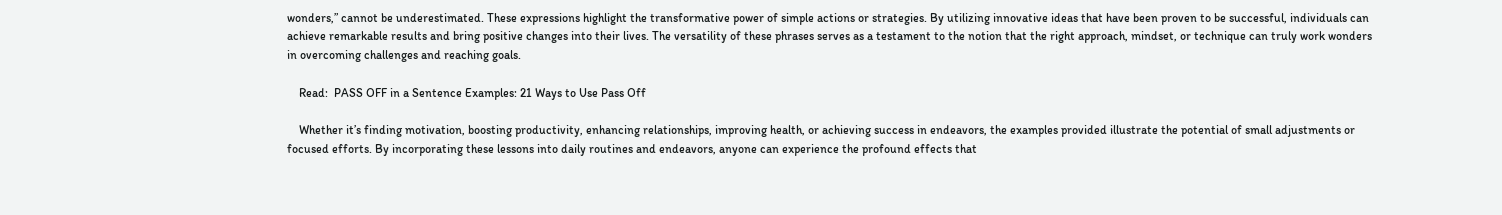wonders,” cannot be underestimated. These expressions highlight the transformative power of simple actions or strategies. By utilizing innovative ideas that have been proven to be successful, individuals can achieve remarkable results and bring positive changes into their lives. The versatility of these phrases serves as a testament to the notion that the right approach, mindset, or technique can truly work wonders in overcoming challenges and reaching goals.

    Read:  PASS OFF in a Sentence Examples: 21 Ways to Use Pass Off

    Whether it’s finding motivation, boosting productivity, enhancing relationships, improving health, or achieving success in endeavors, the examples provided illustrate the potential of small adjustments or focused efforts. By incorporating these lessons into daily routines and endeavors, anyone can experience the profound effects that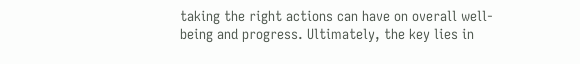taking the right actions can have on overall well-being and progress. Ultimately, the key lies in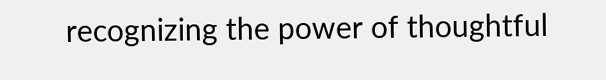recognizing the power of thoughtful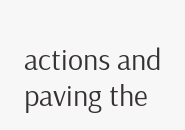actions and paving the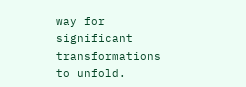way for significant transformations to unfold.